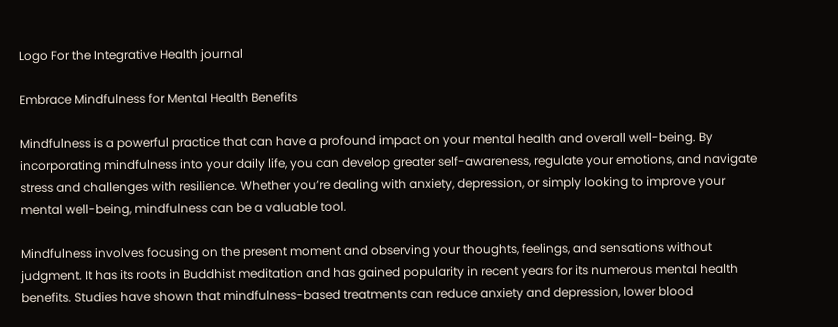Logo For the Integrative Health journal

Embrace Mindfulness for Mental Health Benefits

Mindfulness is a powerful practice that can have a profound impact on your mental health and overall well-being. By incorporating mindfulness into your daily life, you can develop greater self-awareness, regulate your emotions, and navigate stress and challenges with resilience. Whether you’re dealing with anxiety, depression, or simply looking to improve your mental well-being, mindfulness can be a valuable tool.

Mindfulness involves focusing on the present moment and observing your thoughts, feelings, and sensations without judgment. It has its roots in Buddhist meditation and has gained popularity in recent years for its numerous mental health benefits. Studies have shown that mindfulness-based treatments can reduce anxiety and depression, lower blood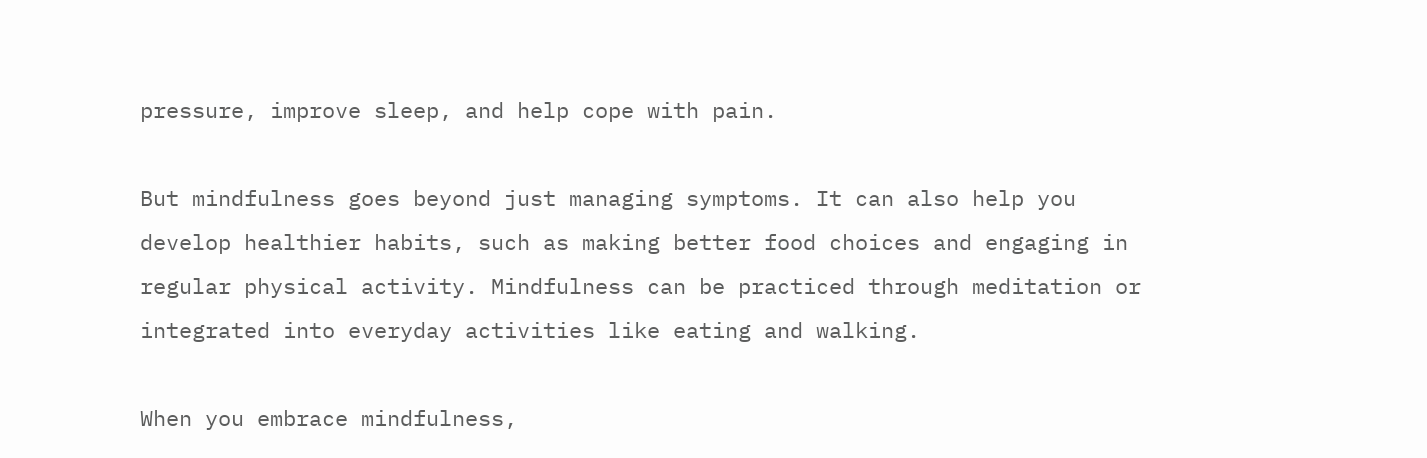pressure, improve sleep, and help cope with pain.

But mindfulness goes beyond just managing symptoms. It can also help you develop healthier habits, such as making better food choices and engaging in regular physical activity. Mindfulness can be practiced through meditation or integrated into everyday activities like eating and walking.

When you embrace mindfulness,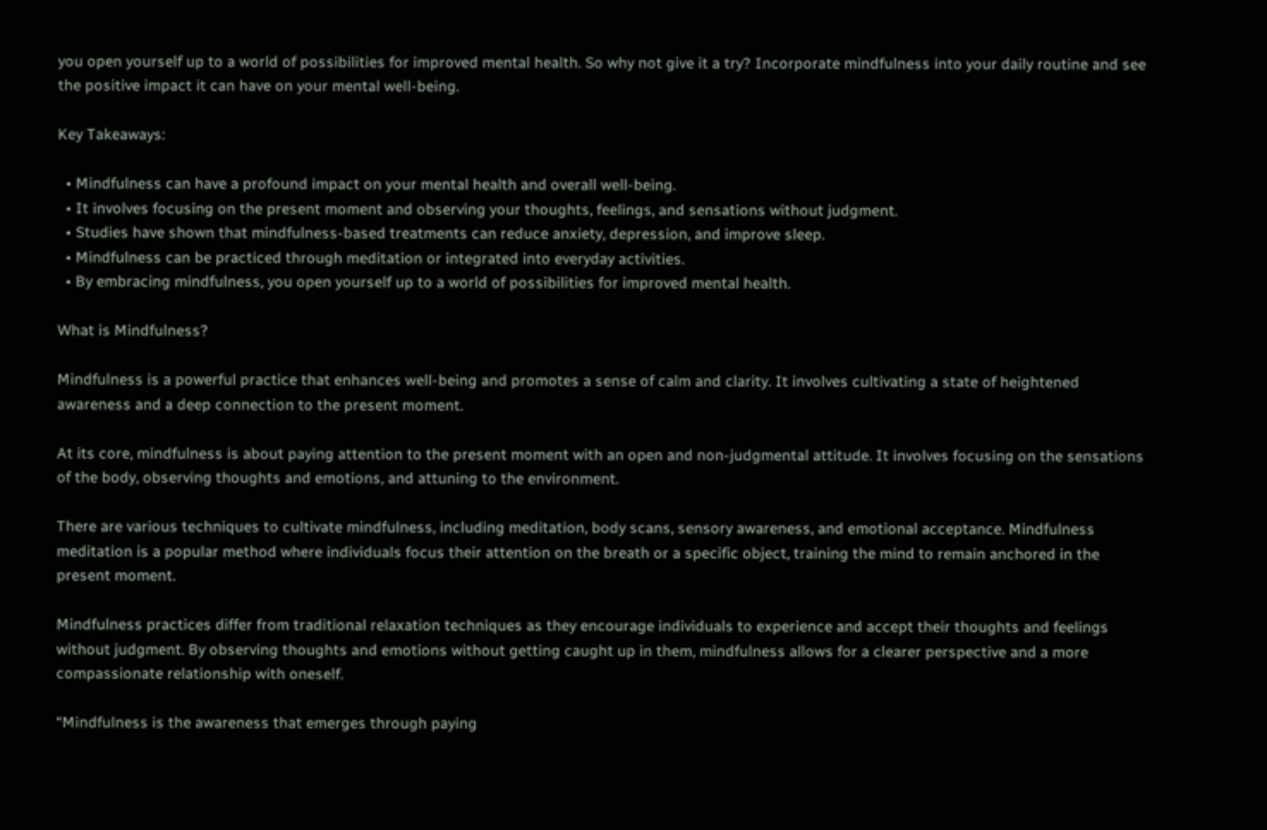you open yourself up to a world of possibilities for improved mental health. So why not give it a try? Incorporate mindfulness into your daily routine and see the positive impact it can have on your mental well-being.

Key Takeaways:

  • Mindfulness can have a profound impact on your mental health and overall well-being.
  • It involves focusing on the present moment and observing your thoughts, feelings, and sensations without judgment.
  • Studies have shown that mindfulness-based treatments can reduce anxiety, depression, and improve sleep.
  • Mindfulness can be practiced through meditation or integrated into everyday activities.
  • By embracing mindfulness, you open yourself up to a world of possibilities for improved mental health.

What is Mindfulness?

Mindfulness is a powerful practice that enhances well-being and promotes a sense of calm and clarity. It involves cultivating a state of heightened awareness and a deep connection to the present moment.

At its core, mindfulness is about paying attention to the present moment with an open and non-judgmental attitude. It involves focusing on the sensations of the body, observing thoughts and emotions, and attuning to the environment.

There are various techniques to cultivate mindfulness, including meditation, body scans, sensory awareness, and emotional acceptance. Mindfulness meditation is a popular method where individuals focus their attention on the breath or a specific object, training the mind to remain anchored in the present moment.

Mindfulness practices differ from traditional relaxation techniques as they encourage individuals to experience and accept their thoughts and feelings without judgment. By observing thoughts and emotions without getting caught up in them, mindfulness allows for a clearer perspective and a more compassionate relationship with oneself.

“Mindfulness is the awareness that emerges through paying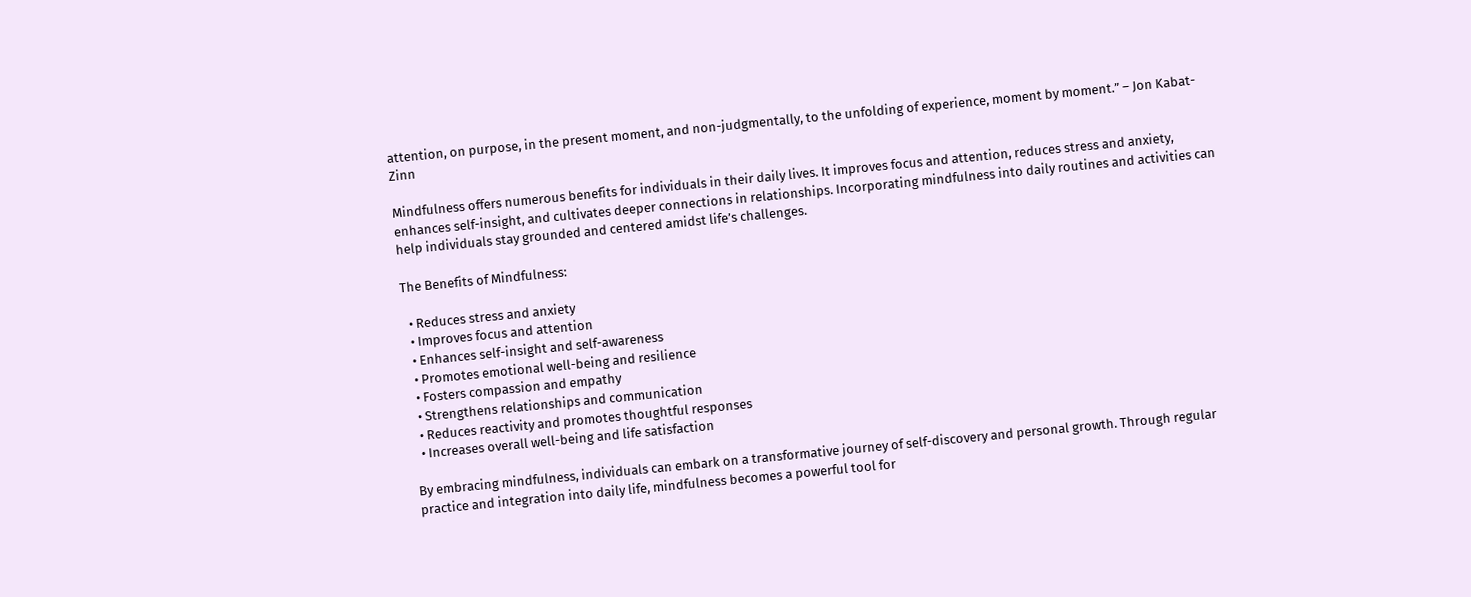attention, on purpose, in the present moment, and non-judgmentally, to the unfolding of experience, moment by moment.” – Jon Kabat-Zinn

Mindfulness offers numerous benefits for individuals in their daily lives. It improves focus and attention, reduces stress and anxiety, enhances self-insight, and cultivates deeper connections in relationships. Incorporating mindfulness into daily routines and activities can help individuals stay grounded and centered amidst life’s challenges.

The Benefits of Mindfulness:

  • Reduces stress and anxiety
  • Improves focus and attention
  • Enhances self-insight and self-awareness
  • Promotes emotional well-being and resilience
  • Fosters compassion and empathy
  • Strengthens relationships and communication
  • Reduces reactivity and promotes thoughtful responses
  • Increases overall well-being and life satisfaction

By embracing mindfulness, individuals can embark on a transformative journey of self-discovery and personal growth. Through regular practice and integration into daily life, mindfulness becomes a powerful tool for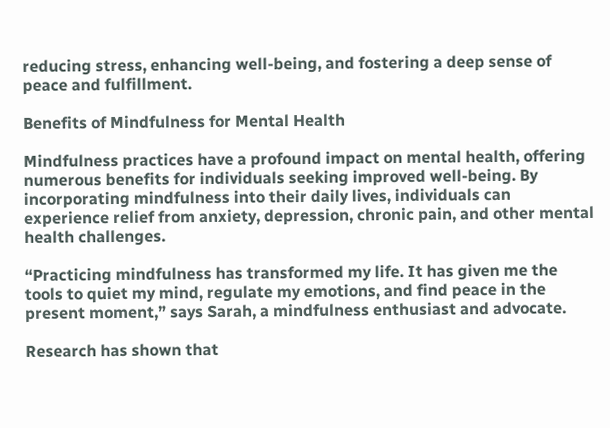reducing stress, enhancing well-being, and fostering a deep sense of peace and fulfillment.

Benefits of Mindfulness for Mental Health

Mindfulness practices have a profound impact on mental health, offering numerous benefits for individuals seeking improved well-being. By incorporating mindfulness into their daily lives, individuals can experience relief from anxiety, depression, chronic pain, and other mental health challenges.

“Practicing mindfulness has transformed my life. It has given me the tools to quiet my mind, regulate my emotions, and find peace in the present moment,” says Sarah, a mindfulness enthusiast and advocate.

Research has shown that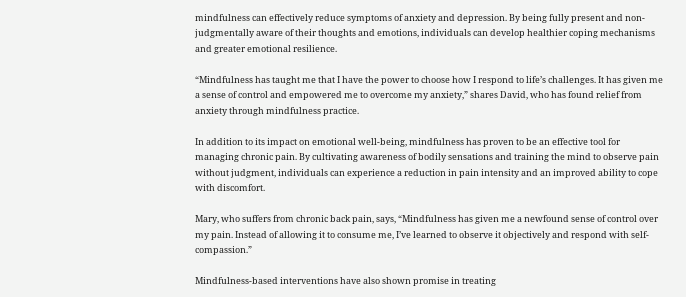mindfulness can effectively reduce symptoms of anxiety and depression. By being fully present and non-judgmentally aware of their thoughts and emotions, individuals can develop healthier coping mechanisms and greater emotional resilience.

“Mindfulness has taught me that I have the power to choose how I respond to life’s challenges. It has given me a sense of control and empowered me to overcome my anxiety,” shares David, who has found relief from anxiety through mindfulness practice.

In addition to its impact on emotional well-being, mindfulness has proven to be an effective tool for managing chronic pain. By cultivating awareness of bodily sensations and training the mind to observe pain without judgment, individuals can experience a reduction in pain intensity and an improved ability to cope with discomfort.

Mary, who suffers from chronic back pain, says, “Mindfulness has given me a newfound sense of control over my pain. Instead of allowing it to consume me, I’ve learned to observe it objectively and respond with self-compassion.”

Mindfulness-based interventions have also shown promise in treating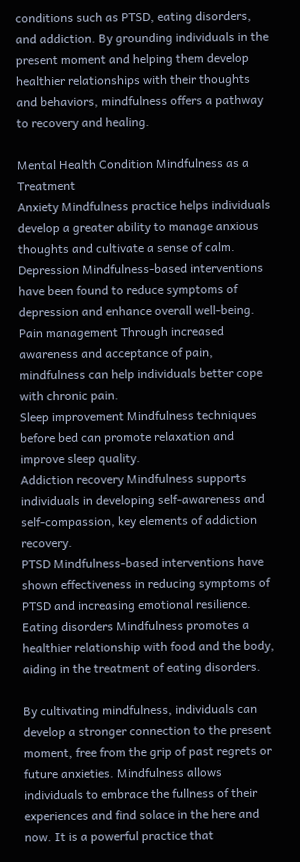conditions such as PTSD, eating disorders, and addiction. By grounding individuals in the present moment and helping them develop healthier relationships with their thoughts and behaviors, mindfulness offers a pathway to recovery and healing.

Mental Health Condition Mindfulness as a Treatment
Anxiety Mindfulness practice helps individuals develop a greater ability to manage anxious thoughts and cultivate a sense of calm.
Depression Mindfulness-based interventions have been found to reduce symptoms of depression and enhance overall well-being.
Pain management Through increased awareness and acceptance of pain, mindfulness can help individuals better cope with chronic pain.
Sleep improvement Mindfulness techniques before bed can promote relaxation and improve sleep quality.
Addiction recovery Mindfulness supports individuals in developing self-awareness and self-compassion, key elements of addiction recovery.
PTSD Mindfulness-based interventions have shown effectiveness in reducing symptoms of PTSD and increasing emotional resilience.
Eating disorders Mindfulness promotes a healthier relationship with food and the body, aiding in the treatment of eating disorders.

By cultivating mindfulness, individuals can develop a stronger connection to the present moment, free from the grip of past regrets or future anxieties. Mindfulness allows individuals to embrace the fullness of their experiences and find solace in the here and now. It is a powerful practice that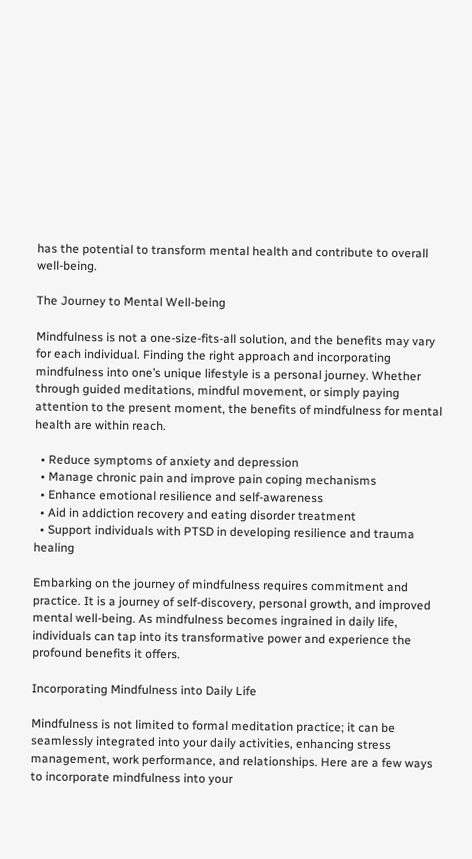has the potential to transform mental health and contribute to overall well-being.

The Journey to Mental Well-being

Mindfulness is not a one-size-fits-all solution, and the benefits may vary for each individual. Finding the right approach and incorporating mindfulness into one’s unique lifestyle is a personal journey. Whether through guided meditations, mindful movement, or simply paying attention to the present moment, the benefits of mindfulness for mental health are within reach.

  • Reduce symptoms of anxiety and depression
  • Manage chronic pain and improve pain coping mechanisms
  • Enhance emotional resilience and self-awareness
  • Aid in addiction recovery and eating disorder treatment
  • Support individuals with PTSD in developing resilience and trauma healing

Embarking on the journey of mindfulness requires commitment and practice. It is a journey of self-discovery, personal growth, and improved mental well-being. As mindfulness becomes ingrained in daily life, individuals can tap into its transformative power and experience the profound benefits it offers.

Incorporating Mindfulness into Daily Life

Mindfulness is not limited to formal meditation practice; it can be seamlessly integrated into your daily activities, enhancing stress management, work performance, and relationships. Here are a few ways to incorporate mindfulness into your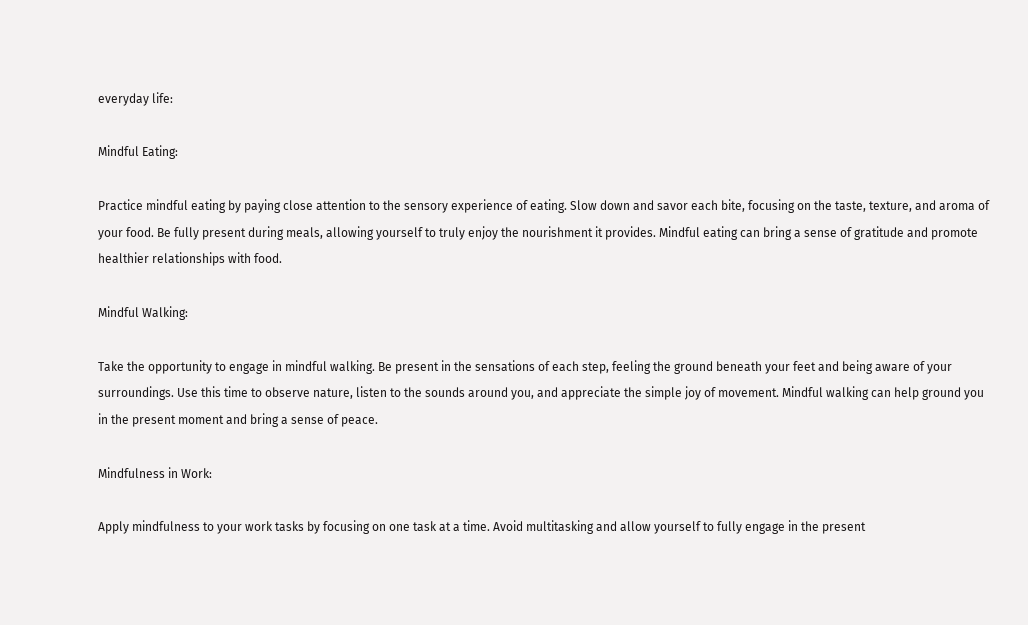everyday life:

Mindful Eating:

Practice mindful eating by paying close attention to the sensory experience of eating. Slow down and savor each bite, focusing on the taste, texture, and aroma of your food. Be fully present during meals, allowing yourself to truly enjoy the nourishment it provides. Mindful eating can bring a sense of gratitude and promote healthier relationships with food.

Mindful Walking:

Take the opportunity to engage in mindful walking. Be present in the sensations of each step, feeling the ground beneath your feet and being aware of your surroundings. Use this time to observe nature, listen to the sounds around you, and appreciate the simple joy of movement. Mindful walking can help ground you in the present moment and bring a sense of peace.

Mindfulness in Work:

Apply mindfulness to your work tasks by focusing on one task at a time. Avoid multitasking and allow yourself to fully engage in the present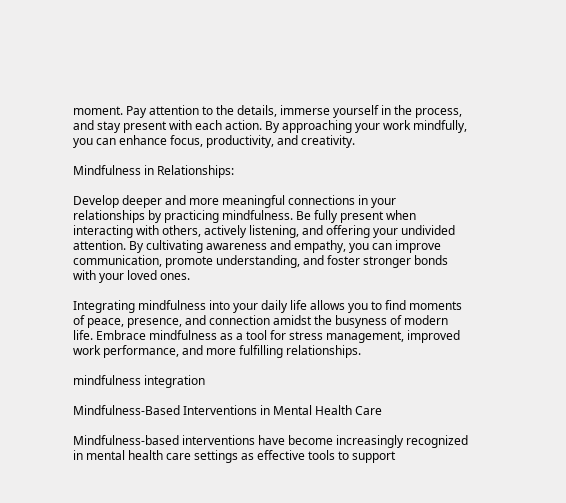moment. Pay attention to the details, immerse yourself in the process, and stay present with each action. By approaching your work mindfully, you can enhance focus, productivity, and creativity.

Mindfulness in Relationships:

Develop deeper and more meaningful connections in your relationships by practicing mindfulness. Be fully present when interacting with others, actively listening, and offering your undivided attention. By cultivating awareness and empathy, you can improve communication, promote understanding, and foster stronger bonds with your loved ones.

Integrating mindfulness into your daily life allows you to find moments of peace, presence, and connection amidst the busyness of modern life. Embrace mindfulness as a tool for stress management, improved work performance, and more fulfilling relationships.

mindfulness integration

Mindfulness-Based Interventions in Mental Health Care

Mindfulness-based interventions have become increasingly recognized in mental health care settings as effective tools to support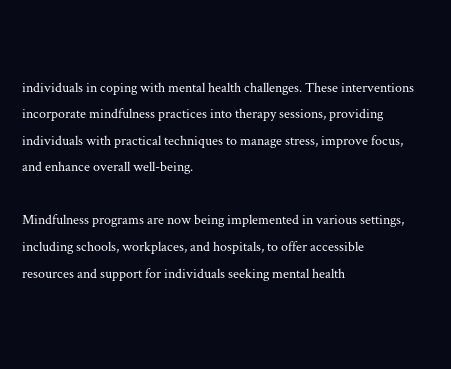individuals in coping with mental health challenges. These interventions incorporate mindfulness practices into therapy sessions, providing individuals with practical techniques to manage stress, improve focus, and enhance overall well-being.

Mindfulness programs are now being implemented in various settings, including schools, workplaces, and hospitals, to offer accessible resources and support for individuals seeking mental health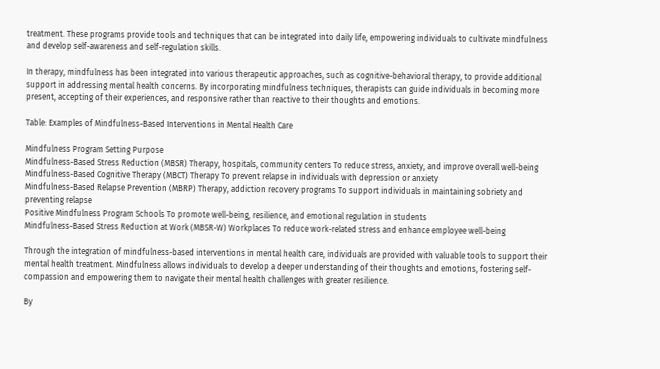treatment. These programs provide tools and techniques that can be integrated into daily life, empowering individuals to cultivate mindfulness and develop self-awareness and self-regulation skills.

In therapy, mindfulness has been integrated into various therapeutic approaches, such as cognitive-behavioral therapy, to provide additional support in addressing mental health concerns. By incorporating mindfulness techniques, therapists can guide individuals in becoming more present, accepting of their experiences, and responsive rather than reactive to their thoughts and emotions.

Table: Examples of Mindfulness-Based Interventions in Mental Health Care

Mindfulness Program Setting Purpose
Mindfulness-Based Stress Reduction (MBSR) Therapy, hospitals, community centers To reduce stress, anxiety, and improve overall well-being
Mindfulness-Based Cognitive Therapy (MBCT) Therapy To prevent relapse in individuals with depression or anxiety
Mindfulness-Based Relapse Prevention (MBRP) Therapy, addiction recovery programs To support individuals in maintaining sobriety and preventing relapse
Positive Mindfulness Program Schools To promote well-being, resilience, and emotional regulation in students
Mindfulness-Based Stress Reduction at Work (MBSR-W) Workplaces To reduce work-related stress and enhance employee well-being

Through the integration of mindfulness-based interventions in mental health care, individuals are provided with valuable tools to support their mental health treatment. Mindfulness allows individuals to develop a deeper understanding of their thoughts and emotions, fostering self-compassion and empowering them to navigate their mental health challenges with greater resilience.

By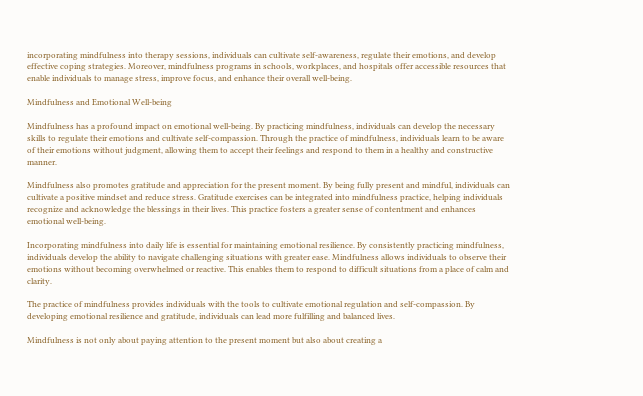incorporating mindfulness into therapy sessions, individuals can cultivate self-awareness, regulate their emotions, and develop effective coping strategies. Moreover, mindfulness programs in schools, workplaces, and hospitals offer accessible resources that enable individuals to manage stress, improve focus, and enhance their overall well-being.

Mindfulness and Emotional Well-being

Mindfulness has a profound impact on emotional well-being. By practicing mindfulness, individuals can develop the necessary skills to regulate their emotions and cultivate self-compassion. Through the practice of mindfulness, individuals learn to be aware of their emotions without judgment, allowing them to accept their feelings and respond to them in a healthy and constructive manner.

Mindfulness also promotes gratitude and appreciation for the present moment. By being fully present and mindful, individuals can cultivate a positive mindset and reduce stress. Gratitude exercises can be integrated into mindfulness practice, helping individuals recognize and acknowledge the blessings in their lives. This practice fosters a greater sense of contentment and enhances emotional well-being.

Incorporating mindfulness into daily life is essential for maintaining emotional resilience. By consistently practicing mindfulness, individuals develop the ability to navigate challenging situations with greater ease. Mindfulness allows individuals to observe their emotions without becoming overwhelmed or reactive. This enables them to respond to difficult situations from a place of calm and clarity.

The practice of mindfulness provides individuals with the tools to cultivate emotional regulation and self-compassion. By developing emotional resilience and gratitude, individuals can lead more fulfilling and balanced lives.

Mindfulness is not only about paying attention to the present moment but also about creating a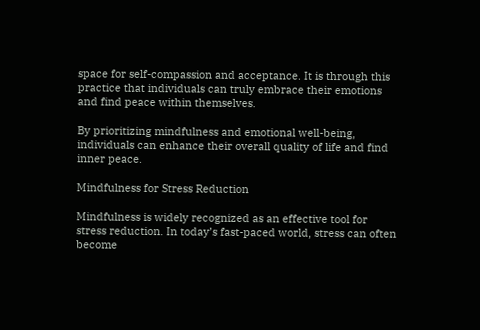space for self-compassion and acceptance. It is through this practice that individuals can truly embrace their emotions and find peace within themselves.

By prioritizing mindfulness and emotional well-being, individuals can enhance their overall quality of life and find inner peace.

Mindfulness for Stress Reduction

Mindfulness is widely recognized as an effective tool for stress reduction. In today’s fast-paced world, stress can often become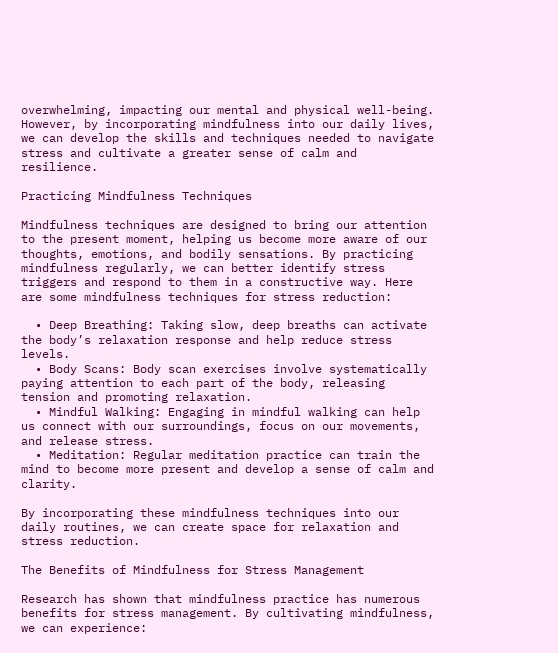overwhelming, impacting our mental and physical well-being. However, by incorporating mindfulness into our daily lives, we can develop the skills and techniques needed to navigate stress and cultivate a greater sense of calm and resilience.

Practicing Mindfulness Techniques

Mindfulness techniques are designed to bring our attention to the present moment, helping us become more aware of our thoughts, emotions, and bodily sensations. By practicing mindfulness regularly, we can better identify stress triggers and respond to them in a constructive way. Here are some mindfulness techniques for stress reduction:

  • Deep Breathing: Taking slow, deep breaths can activate the body’s relaxation response and help reduce stress levels.
  • Body Scans: Body scan exercises involve systematically paying attention to each part of the body, releasing tension and promoting relaxation.
  • Mindful Walking: Engaging in mindful walking can help us connect with our surroundings, focus on our movements, and release stress.
  • Meditation: Regular meditation practice can train the mind to become more present and develop a sense of calm and clarity.

By incorporating these mindfulness techniques into our daily routines, we can create space for relaxation and stress reduction.

The Benefits of Mindfulness for Stress Management

Research has shown that mindfulness practice has numerous benefits for stress management. By cultivating mindfulness, we can experience: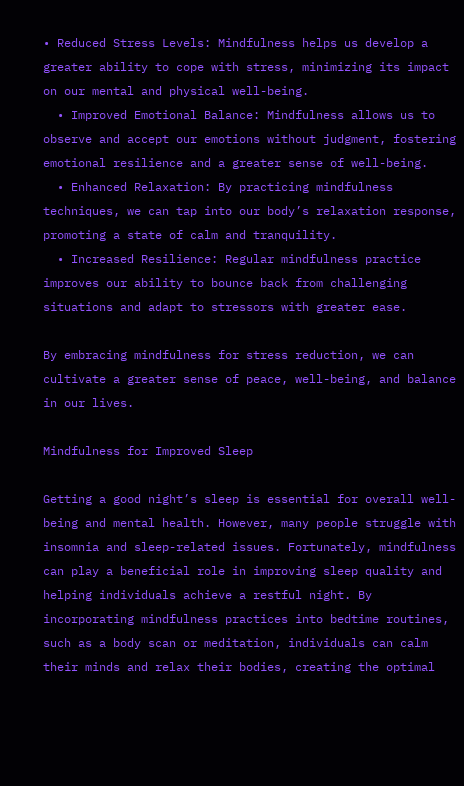• Reduced Stress Levels: Mindfulness helps us develop a greater ability to cope with stress, minimizing its impact on our mental and physical well-being.
  • Improved Emotional Balance: Mindfulness allows us to observe and accept our emotions without judgment, fostering emotional resilience and a greater sense of well-being.
  • Enhanced Relaxation: By practicing mindfulness techniques, we can tap into our body’s relaxation response, promoting a state of calm and tranquility.
  • Increased Resilience: Regular mindfulness practice improves our ability to bounce back from challenging situations and adapt to stressors with greater ease.

By embracing mindfulness for stress reduction, we can cultivate a greater sense of peace, well-being, and balance in our lives.

Mindfulness for Improved Sleep

Getting a good night’s sleep is essential for overall well-being and mental health. However, many people struggle with insomnia and sleep-related issues. Fortunately, mindfulness can play a beneficial role in improving sleep quality and helping individuals achieve a restful night. By incorporating mindfulness practices into bedtime routines, such as a body scan or meditation, individuals can calm their minds and relax their bodies, creating the optimal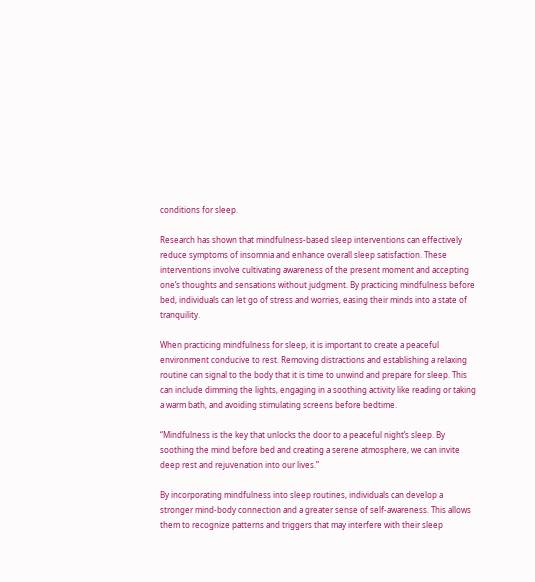conditions for sleep.

Research has shown that mindfulness-based sleep interventions can effectively reduce symptoms of insomnia and enhance overall sleep satisfaction. These interventions involve cultivating awareness of the present moment and accepting one’s thoughts and sensations without judgment. By practicing mindfulness before bed, individuals can let go of stress and worries, easing their minds into a state of tranquility.

When practicing mindfulness for sleep, it is important to create a peaceful environment conducive to rest. Removing distractions and establishing a relaxing routine can signal to the body that it is time to unwind and prepare for sleep. This can include dimming the lights, engaging in a soothing activity like reading or taking a warm bath, and avoiding stimulating screens before bedtime.

“Mindfulness is the key that unlocks the door to a peaceful night’s sleep. By soothing the mind before bed and creating a serene atmosphere, we can invite deep rest and rejuvenation into our lives.”

By incorporating mindfulness into sleep routines, individuals can develop a stronger mind-body connection and a greater sense of self-awareness. This allows them to recognize patterns and triggers that may interfere with their sleep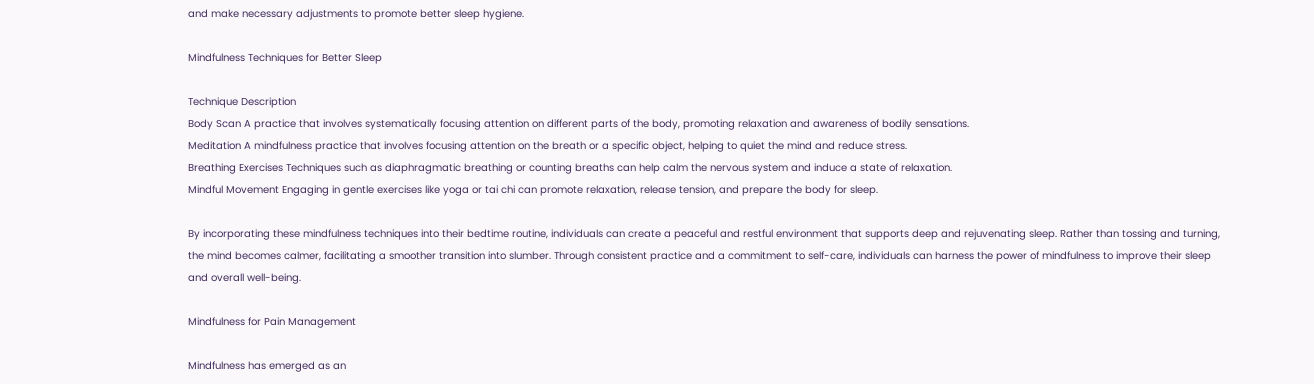and make necessary adjustments to promote better sleep hygiene.

Mindfulness Techniques for Better Sleep

Technique Description
Body Scan A practice that involves systematically focusing attention on different parts of the body, promoting relaxation and awareness of bodily sensations.
Meditation A mindfulness practice that involves focusing attention on the breath or a specific object, helping to quiet the mind and reduce stress.
Breathing Exercises Techniques such as diaphragmatic breathing or counting breaths can help calm the nervous system and induce a state of relaxation.
Mindful Movement Engaging in gentle exercises like yoga or tai chi can promote relaxation, release tension, and prepare the body for sleep.

By incorporating these mindfulness techniques into their bedtime routine, individuals can create a peaceful and restful environment that supports deep and rejuvenating sleep. Rather than tossing and turning, the mind becomes calmer, facilitating a smoother transition into slumber. Through consistent practice and a commitment to self-care, individuals can harness the power of mindfulness to improve their sleep and overall well-being.

Mindfulness for Pain Management

Mindfulness has emerged as an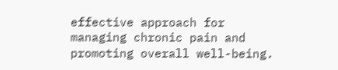effective approach for managing chronic pain and promoting overall well-being.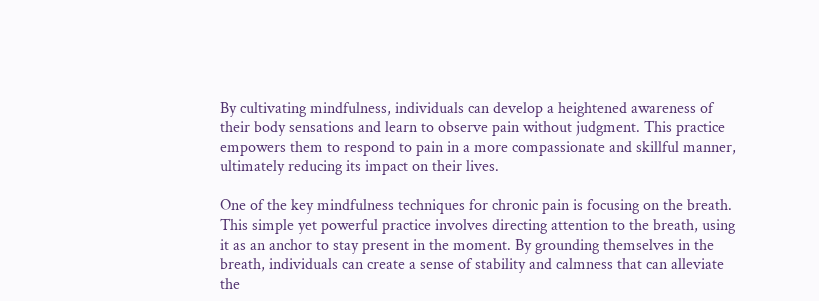By cultivating mindfulness, individuals can develop a heightened awareness of their body sensations and learn to observe pain without judgment. This practice empowers them to respond to pain in a more compassionate and skillful manner, ultimately reducing its impact on their lives.

One of the key mindfulness techniques for chronic pain is focusing on the breath. This simple yet powerful practice involves directing attention to the breath, using it as an anchor to stay present in the moment. By grounding themselves in the breath, individuals can create a sense of stability and calmness that can alleviate the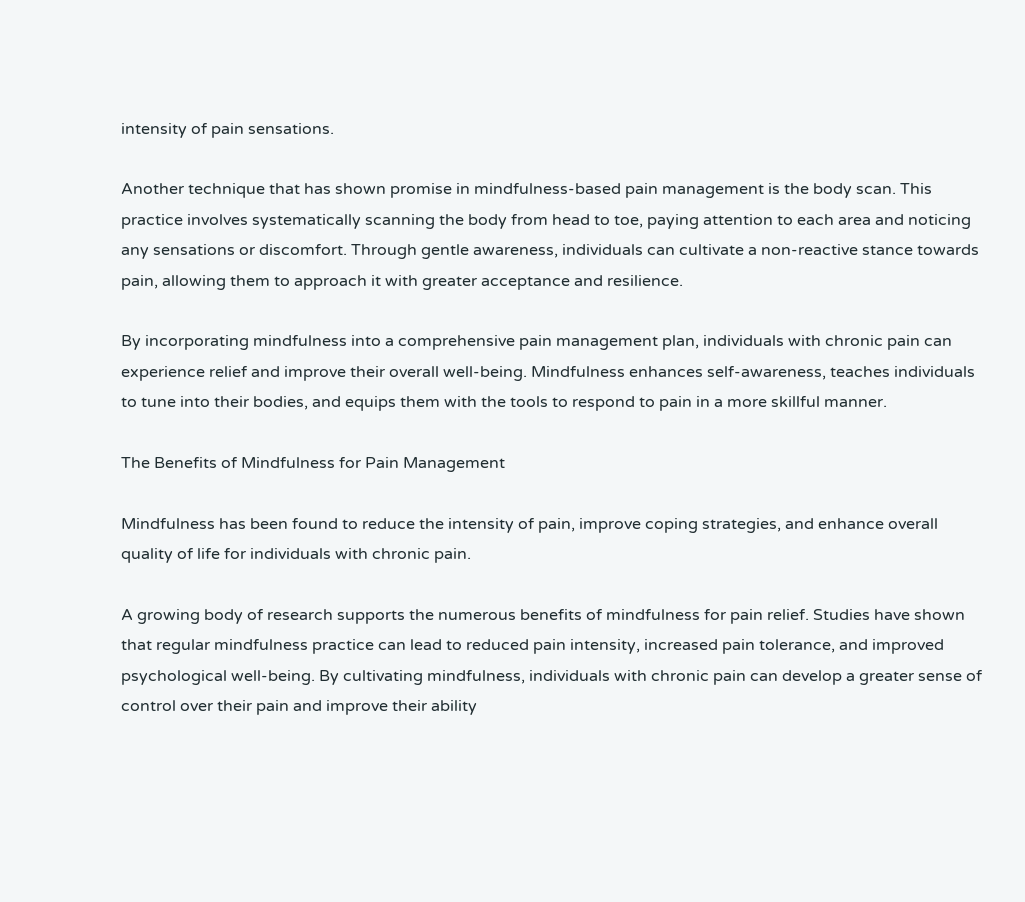intensity of pain sensations.

Another technique that has shown promise in mindfulness-based pain management is the body scan. This practice involves systematically scanning the body from head to toe, paying attention to each area and noticing any sensations or discomfort. Through gentle awareness, individuals can cultivate a non-reactive stance towards pain, allowing them to approach it with greater acceptance and resilience.

By incorporating mindfulness into a comprehensive pain management plan, individuals with chronic pain can experience relief and improve their overall well-being. Mindfulness enhances self-awareness, teaches individuals to tune into their bodies, and equips them with the tools to respond to pain in a more skillful manner.

The Benefits of Mindfulness for Pain Management

Mindfulness has been found to reduce the intensity of pain, improve coping strategies, and enhance overall quality of life for individuals with chronic pain.

A growing body of research supports the numerous benefits of mindfulness for pain relief. Studies have shown that regular mindfulness practice can lead to reduced pain intensity, increased pain tolerance, and improved psychological well-being. By cultivating mindfulness, individuals with chronic pain can develop a greater sense of control over their pain and improve their ability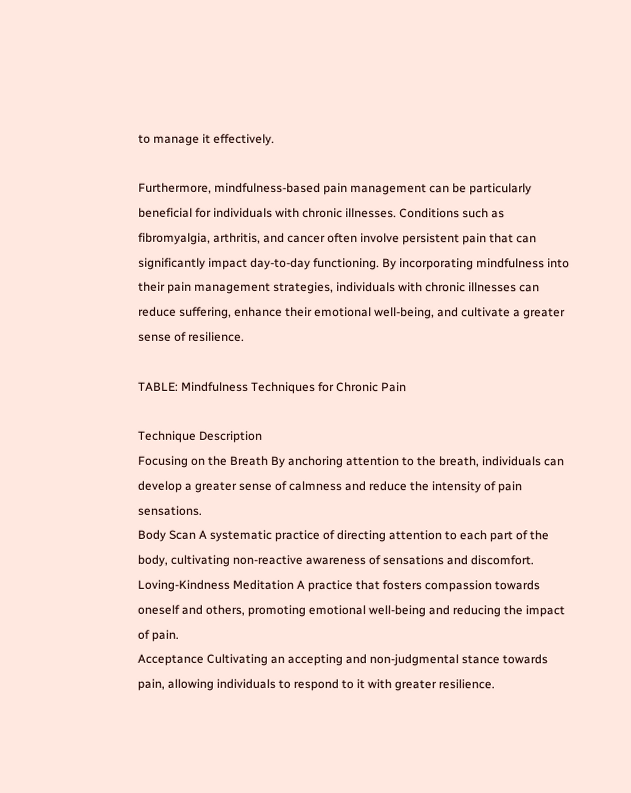to manage it effectively.

Furthermore, mindfulness-based pain management can be particularly beneficial for individuals with chronic illnesses. Conditions such as fibromyalgia, arthritis, and cancer often involve persistent pain that can significantly impact day-to-day functioning. By incorporating mindfulness into their pain management strategies, individuals with chronic illnesses can reduce suffering, enhance their emotional well-being, and cultivate a greater sense of resilience.

TABLE: Mindfulness Techniques for Chronic Pain

Technique Description
Focusing on the Breath By anchoring attention to the breath, individuals can develop a greater sense of calmness and reduce the intensity of pain sensations.
Body Scan A systematic practice of directing attention to each part of the body, cultivating non-reactive awareness of sensations and discomfort.
Loving-Kindness Meditation A practice that fosters compassion towards oneself and others, promoting emotional well-being and reducing the impact of pain.
Acceptance Cultivating an accepting and non-judgmental stance towards pain, allowing individuals to respond to it with greater resilience.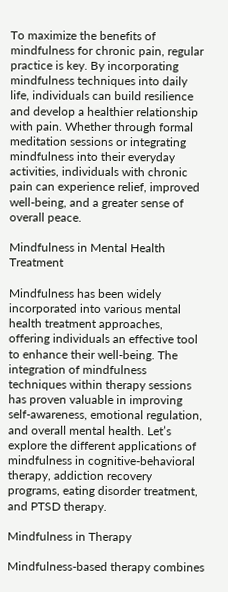To maximize the benefits of mindfulness for chronic pain, regular practice is key. By incorporating mindfulness techniques into daily life, individuals can build resilience and develop a healthier relationship with pain. Whether through formal meditation sessions or integrating mindfulness into their everyday activities, individuals with chronic pain can experience relief, improved well-being, and a greater sense of overall peace.

Mindfulness in Mental Health Treatment

Mindfulness has been widely incorporated into various mental health treatment approaches, offering individuals an effective tool to enhance their well-being. The integration of mindfulness techniques within therapy sessions has proven valuable in improving self-awareness, emotional regulation, and overall mental health. Let’s explore the different applications of mindfulness in cognitive-behavioral therapy, addiction recovery programs, eating disorder treatment, and PTSD therapy.

Mindfulness in Therapy

Mindfulness-based therapy combines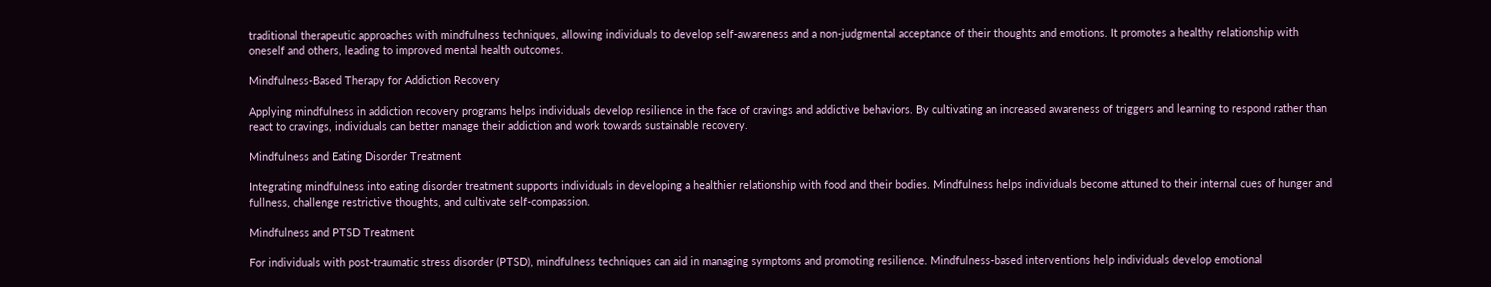traditional therapeutic approaches with mindfulness techniques, allowing individuals to develop self-awareness and a non-judgmental acceptance of their thoughts and emotions. It promotes a healthy relationship with oneself and others, leading to improved mental health outcomes.

Mindfulness-Based Therapy for Addiction Recovery

Applying mindfulness in addiction recovery programs helps individuals develop resilience in the face of cravings and addictive behaviors. By cultivating an increased awareness of triggers and learning to respond rather than react to cravings, individuals can better manage their addiction and work towards sustainable recovery.

Mindfulness and Eating Disorder Treatment

Integrating mindfulness into eating disorder treatment supports individuals in developing a healthier relationship with food and their bodies. Mindfulness helps individuals become attuned to their internal cues of hunger and fullness, challenge restrictive thoughts, and cultivate self-compassion.

Mindfulness and PTSD Treatment

For individuals with post-traumatic stress disorder (PTSD), mindfulness techniques can aid in managing symptoms and promoting resilience. Mindfulness-based interventions help individuals develop emotional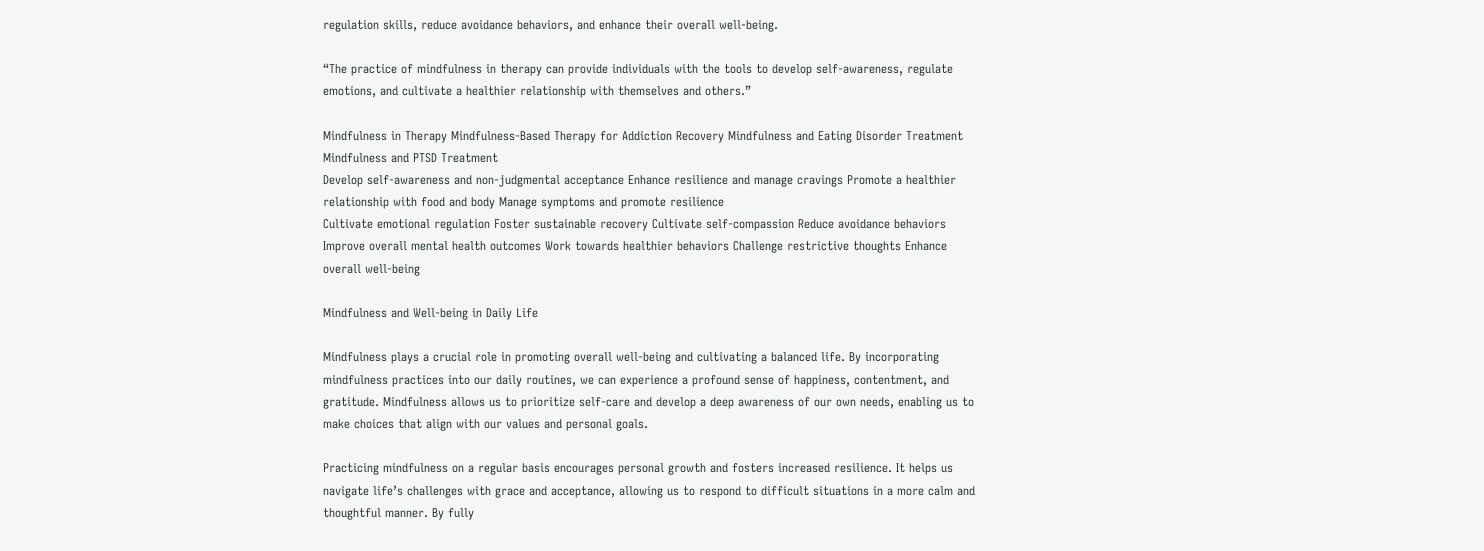regulation skills, reduce avoidance behaviors, and enhance their overall well-being.

“The practice of mindfulness in therapy can provide individuals with the tools to develop self-awareness, regulate emotions, and cultivate a healthier relationship with themselves and others.”

Mindfulness in Therapy Mindfulness-Based Therapy for Addiction Recovery Mindfulness and Eating Disorder Treatment Mindfulness and PTSD Treatment
Develop self-awareness and non-judgmental acceptance Enhance resilience and manage cravings Promote a healthier relationship with food and body Manage symptoms and promote resilience
Cultivate emotional regulation Foster sustainable recovery Cultivate self-compassion Reduce avoidance behaviors
Improve overall mental health outcomes Work towards healthier behaviors Challenge restrictive thoughts Enhance overall well-being

Mindfulness and Well-being in Daily Life

Mindfulness plays a crucial role in promoting overall well-being and cultivating a balanced life. By incorporating mindfulness practices into our daily routines, we can experience a profound sense of happiness, contentment, and gratitude. Mindfulness allows us to prioritize self-care and develop a deep awareness of our own needs, enabling us to make choices that align with our values and personal goals.

Practicing mindfulness on a regular basis encourages personal growth and fosters increased resilience. It helps us navigate life’s challenges with grace and acceptance, allowing us to respond to difficult situations in a more calm and thoughtful manner. By fully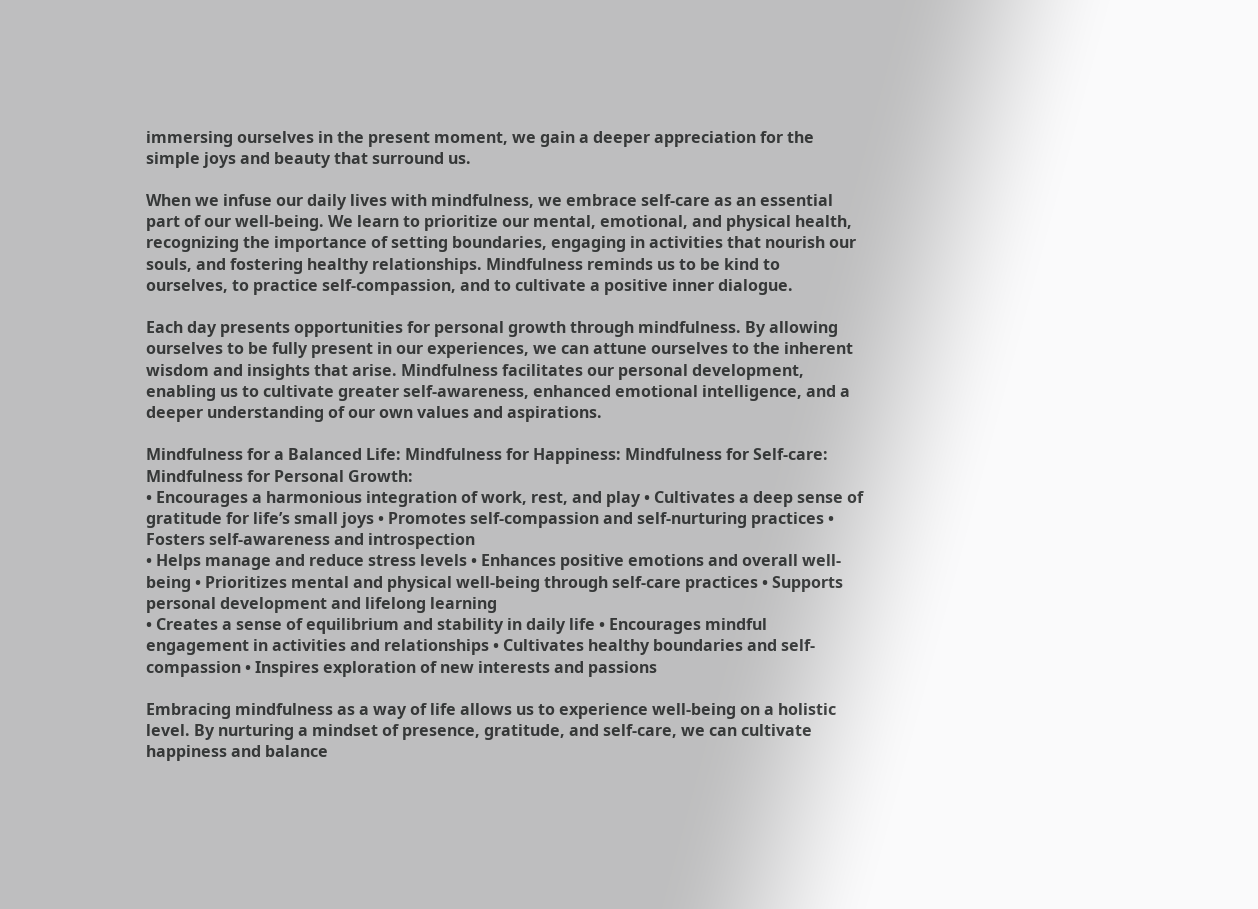immersing ourselves in the present moment, we gain a deeper appreciation for the simple joys and beauty that surround us.

When we infuse our daily lives with mindfulness, we embrace self-care as an essential part of our well-being. We learn to prioritize our mental, emotional, and physical health, recognizing the importance of setting boundaries, engaging in activities that nourish our souls, and fostering healthy relationships. Mindfulness reminds us to be kind to ourselves, to practice self-compassion, and to cultivate a positive inner dialogue.

Each day presents opportunities for personal growth through mindfulness. By allowing ourselves to be fully present in our experiences, we can attune ourselves to the inherent wisdom and insights that arise. Mindfulness facilitates our personal development, enabling us to cultivate greater self-awareness, enhanced emotional intelligence, and a deeper understanding of our own values and aspirations.

Mindfulness for a Balanced Life: Mindfulness for Happiness: Mindfulness for Self-care: Mindfulness for Personal Growth:
• Encourages a harmonious integration of work, rest, and play • Cultivates a deep sense of gratitude for life’s small joys • Promotes self-compassion and self-nurturing practices • Fosters self-awareness and introspection
• Helps manage and reduce stress levels • Enhances positive emotions and overall well-being • Prioritizes mental and physical well-being through self-care practices • Supports personal development and lifelong learning
• Creates a sense of equilibrium and stability in daily life • Encourages mindful engagement in activities and relationships • Cultivates healthy boundaries and self-compassion • Inspires exploration of new interests and passions

Embracing mindfulness as a way of life allows us to experience well-being on a holistic level. By nurturing a mindset of presence, gratitude, and self-care, we can cultivate happiness and balance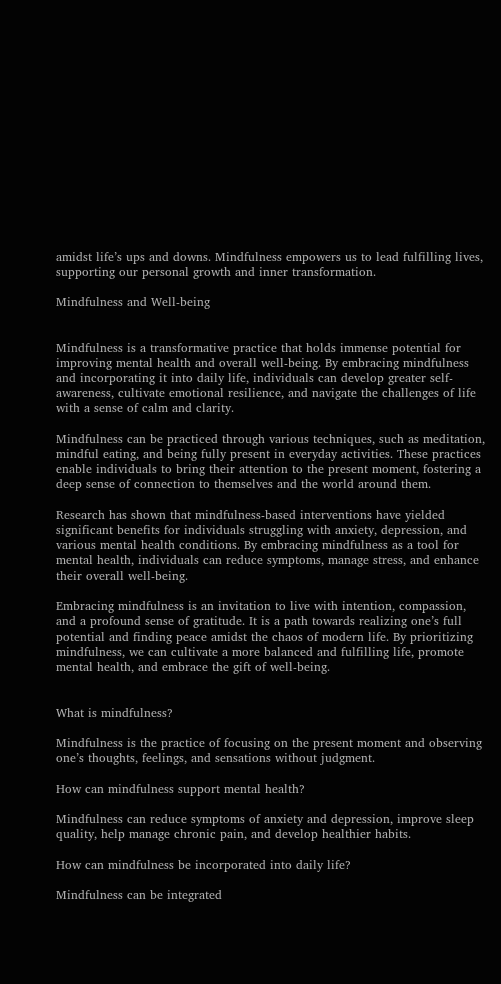amidst life’s ups and downs. Mindfulness empowers us to lead fulfilling lives, supporting our personal growth and inner transformation.

Mindfulness and Well-being


Mindfulness is a transformative practice that holds immense potential for improving mental health and overall well-being. By embracing mindfulness and incorporating it into daily life, individuals can develop greater self-awareness, cultivate emotional resilience, and navigate the challenges of life with a sense of calm and clarity.

Mindfulness can be practiced through various techniques, such as meditation, mindful eating, and being fully present in everyday activities. These practices enable individuals to bring their attention to the present moment, fostering a deep sense of connection to themselves and the world around them.

Research has shown that mindfulness-based interventions have yielded significant benefits for individuals struggling with anxiety, depression, and various mental health conditions. By embracing mindfulness as a tool for mental health, individuals can reduce symptoms, manage stress, and enhance their overall well-being.

Embracing mindfulness is an invitation to live with intention, compassion, and a profound sense of gratitude. It is a path towards realizing one’s full potential and finding peace amidst the chaos of modern life. By prioritizing mindfulness, we can cultivate a more balanced and fulfilling life, promote mental health, and embrace the gift of well-being.


What is mindfulness?

Mindfulness is the practice of focusing on the present moment and observing one’s thoughts, feelings, and sensations without judgment.

How can mindfulness support mental health?

Mindfulness can reduce symptoms of anxiety and depression, improve sleep quality, help manage chronic pain, and develop healthier habits.

How can mindfulness be incorporated into daily life?

Mindfulness can be integrated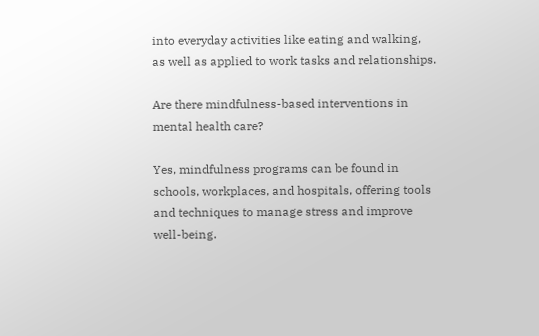into everyday activities like eating and walking, as well as applied to work tasks and relationships.

Are there mindfulness-based interventions in mental health care?

Yes, mindfulness programs can be found in schools, workplaces, and hospitals, offering tools and techniques to manage stress and improve well-being.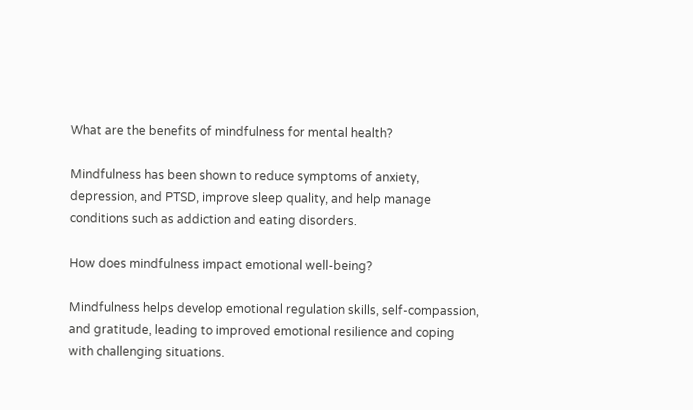What are the benefits of mindfulness for mental health?

Mindfulness has been shown to reduce symptoms of anxiety, depression, and PTSD, improve sleep quality, and help manage conditions such as addiction and eating disorders.

How does mindfulness impact emotional well-being?

Mindfulness helps develop emotional regulation skills, self-compassion, and gratitude, leading to improved emotional resilience and coping with challenging situations.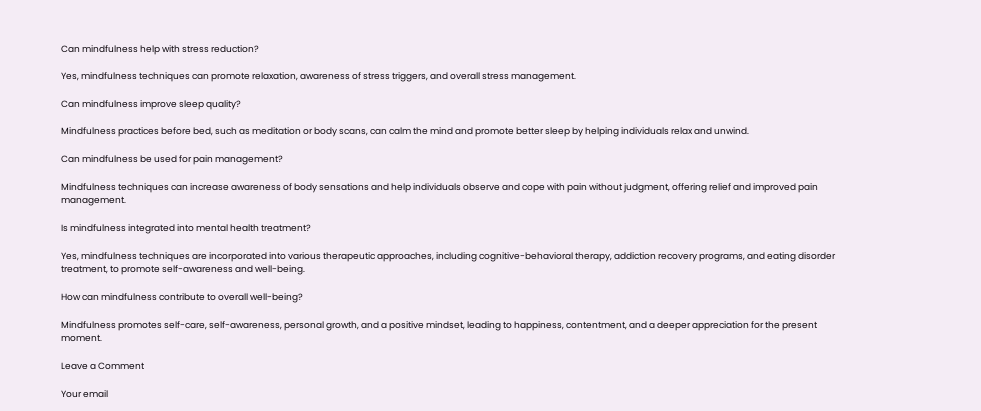Can mindfulness help with stress reduction?

Yes, mindfulness techniques can promote relaxation, awareness of stress triggers, and overall stress management.

Can mindfulness improve sleep quality?

Mindfulness practices before bed, such as meditation or body scans, can calm the mind and promote better sleep by helping individuals relax and unwind.

Can mindfulness be used for pain management?

Mindfulness techniques can increase awareness of body sensations and help individuals observe and cope with pain without judgment, offering relief and improved pain management.

Is mindfulness integrated into mental health treatment?

Yes, mindfulness techniques are incorporated into various therapeutic approaches, including cognitive-behavioral therapy, addiction recovery programs, and eating disorder treatment, to promote self-awareness and well-being.

How can mindfulness contribute to overall well-being?

Mindfulness promotes self-care, self-awareness, personal growth, and a positive mindset, leading to happiness, contentment, and a deeper appreciation for the present moment.

Leave a Comment

Your email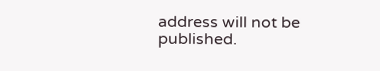address will not be published.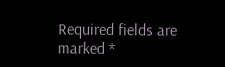Required fields are marked *